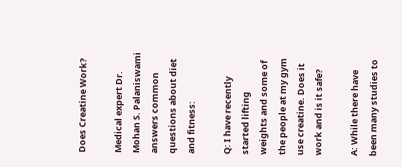Does Creatine Work?

Medical expert Dr. Mohan S. Palaniswami answers common questions about diet and fitness:

Q: I have recently started lifting weights and some of the people at my gym use creatine. Does it work and is it safe?

A: While there have been many studies to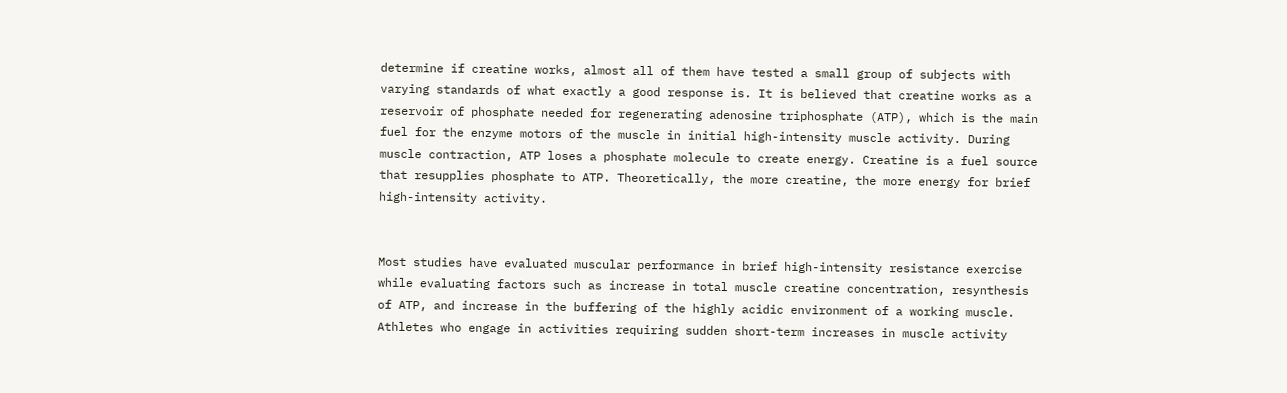determine if creatine works, almost all of them have tested a small group of subjects with varying standards of what exactly a good response is. It is believed that creatine works as a reservoir of phosphate needed for regenerating adenosine triphosphate (ATP), which is the main fuel for the enzyme motors of the muscle in initial high-intensity muscle activity. During muscle contraction, ATP loses a phosphate molecule to create energy. Creatine is a fuel source that resupplies phosphate to ATP. Theoretically, the more creatine, the more energy for brief high-intensity activity.


Most studies have evaluated muscular performance in brief high-intensity resistance exercise while evaluating factors such as increase in total muscle creatine concentration, resynthesis of ATP, and increase in the buffering of the highly acidic environment of a working muscle. Athletes who engage in activities requiring sudden short-term increases in muscle activity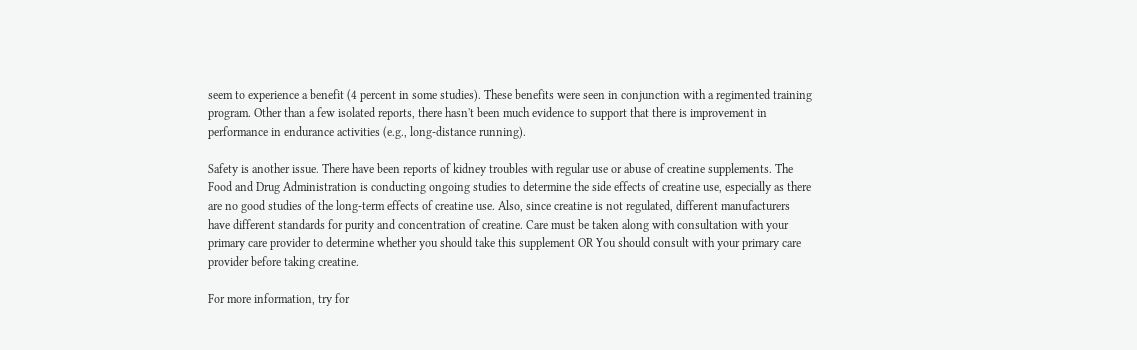seem to experience a benefit (4 percent in some studies). These benefits were seen in conjunction with a regimented training program. Other than a few isolated reports, there hasn't been much evidence to support that there is improvement in performance in endurance activities (e.g., long-distance running).

Safety is another issue. There have been reports of kidney troubles with regular use or abuse of creatine supplements. The Food and Drug Administration is conducting ongoing studies to determine the side effects of creatine use, especially as there are no good studies of the long-term effects of creatine use. Also, since creatine is not regulated, different manufacturers have different standards for purity and concentration of creatine. Care must be taken along with consultation with your primary care provider to determine whether you should take this supplement OR You should consult with your primary care provider before taking creatine.

For more information, try for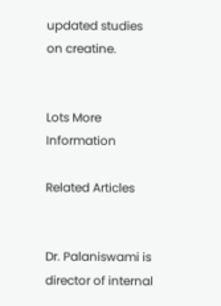updated studies on creatine.


Lots More Information

Related Articles


Dr. Palaniswami is director of internal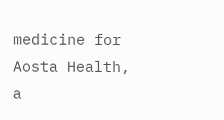medicine for Aosta Health, a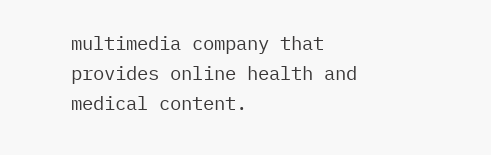multimedia company that provides online health and medical content.